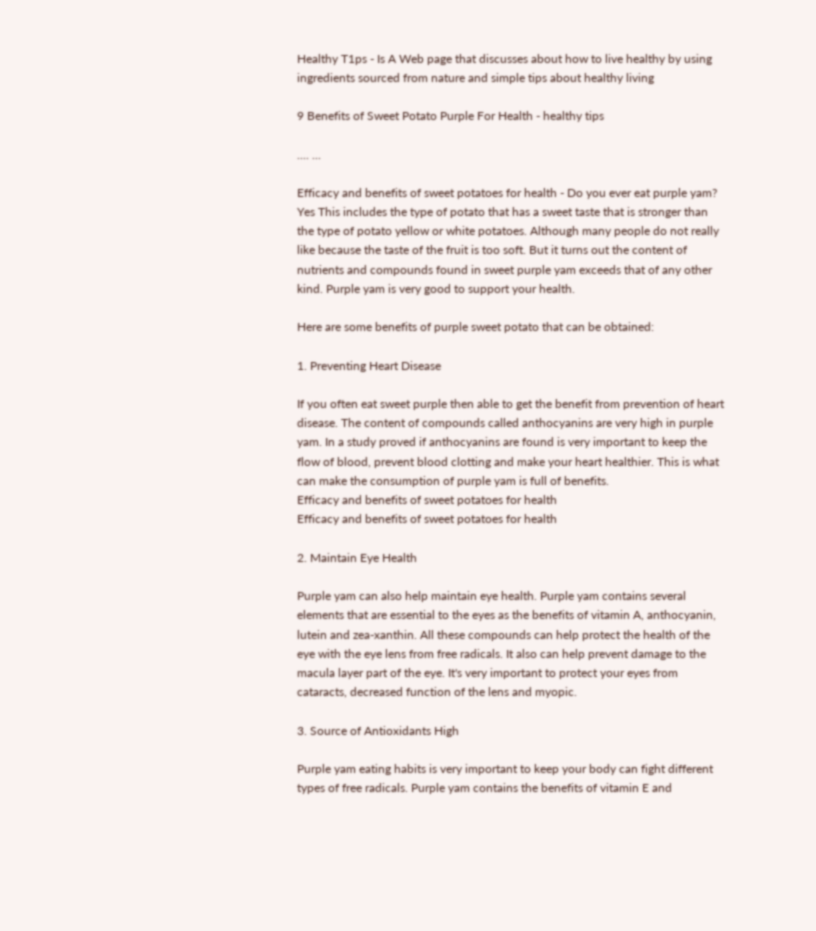Healthy T1ps - Is A Web page that discusses about how to live healthy by using ingredients sourced from nature and simple tips about healthy living

9 Benefits of Sweet Potato Purple For Health - healthy tips

.... ...

Efficacy and benefits of sweet potatoes for health - Do you ever eat purple yam? Yes This includes the type of potato that has a sweet taste that is stronger than the type of potato yellow or white potatoes. Although many people do not really like because the taste of the fruit is too soft. But it turns out the content of nutrients and compounds found in sweet purple yam exceeds that of any other kind. Purple yam is very good to support your health.

Here are some benefits of purple sweet potato that can be obtained:

1. Preventing Heart Disease

If you often eat sweet purple then able to get the benefit from prevention of heart disease. The content of compounds called anthocyanins are very high in purple yam. In a study proved if anthocyanins are found is very important to keep the flow of blood, prevent blood clotting and make your heart healthier. This is what can make the consumption of purple yam is full of benefits.
Efficacy and benefits of sweet potatoes for health
Efficacy and benefits of sweet potatoes for health

2. Maintain Eye Health

Purple yam can also help maintain eye health. Purple yam contains several elements that are essential to the eyes as the benefits of vitamin A, anthocyanin, lutein and zea-xanthin. All these compounds can help protect the health of the eye with the eye lens from free radicals. It also can help prevent damage to the macula layer part of the eye. It's very important to protect your eyes from cataracts, decreased function of the lens and myopic.

3. Source of Antioxidants High

Purple yam eating habits is very important to keep your body can fight different types of free radicals. Purple yam contains the benefits of vitamin E and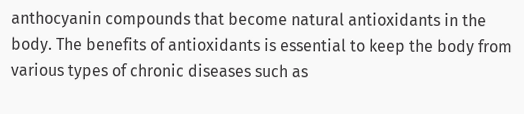anthocyanin compounds that become natural antioxidants in the body. The benefits of antioxidants is essential to keep the body from various types of chronic diseases such as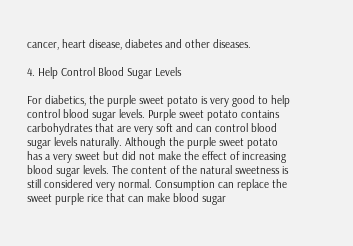cancer, heart disease, diabetes and other diseases.

4. Help Control Blood Sugar Levels

For diabetics, the purple sweet potato is very good to help control blood sugar levels. Purple sweet potato contains carbohydrates that are very soft and can control blood sugar levels naturally. Although the purple sweet potato has a very sweet but did not make the effect of increasing blood sugar levels. The content of the natural sweetness is still considered very normal. Consumption can replace the sweet purple rice that can make blood sugar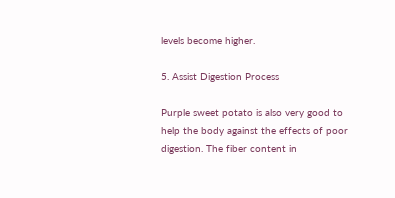levels become higher.

5. Assist Digestion Process

Purple sweet potato is also very good to help the body against the effects of poor digestion. The fiber content in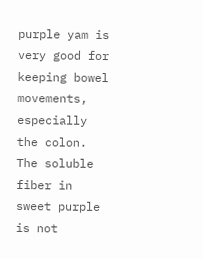purple yam is very good for keeping bowel movements, especially the colon. The soluble fiber in sweet purple is not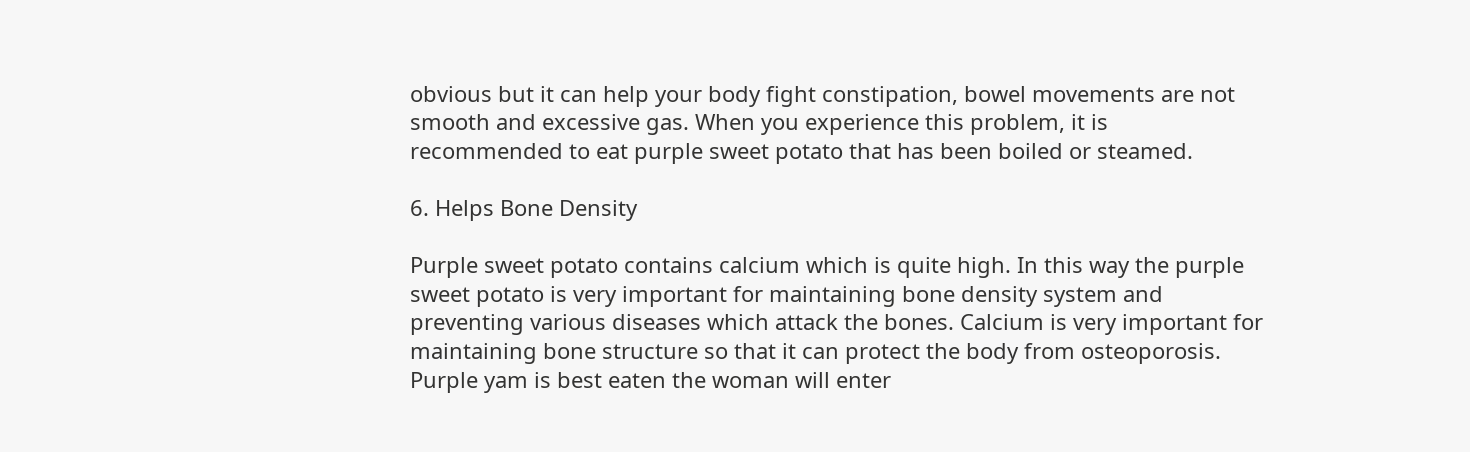obvious but it can help your body fight constipation, bowel movements are not smooth and excessive gas. When you experience this problem, it is recommended to eat purple sweet potato that has been boiled or steamed.

6. Helps Bone Density

Purple sweet potato contains calcium which is quite high. In this way the purple sweet potato is very important for maintaining bone density system and preventing various diseases which attack the bones. Calcium is very important for maintaining bone structure so that it can protect the body from osteoporosis. Purple yam is best eaten the woman will enter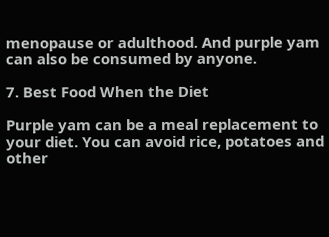menopause or adulthood. And purple yam can also be consumed by anyone.

7. Best Food When the Diet

Purple yam can be a meal replacement to your diet. You can avoid rice, potatoes and other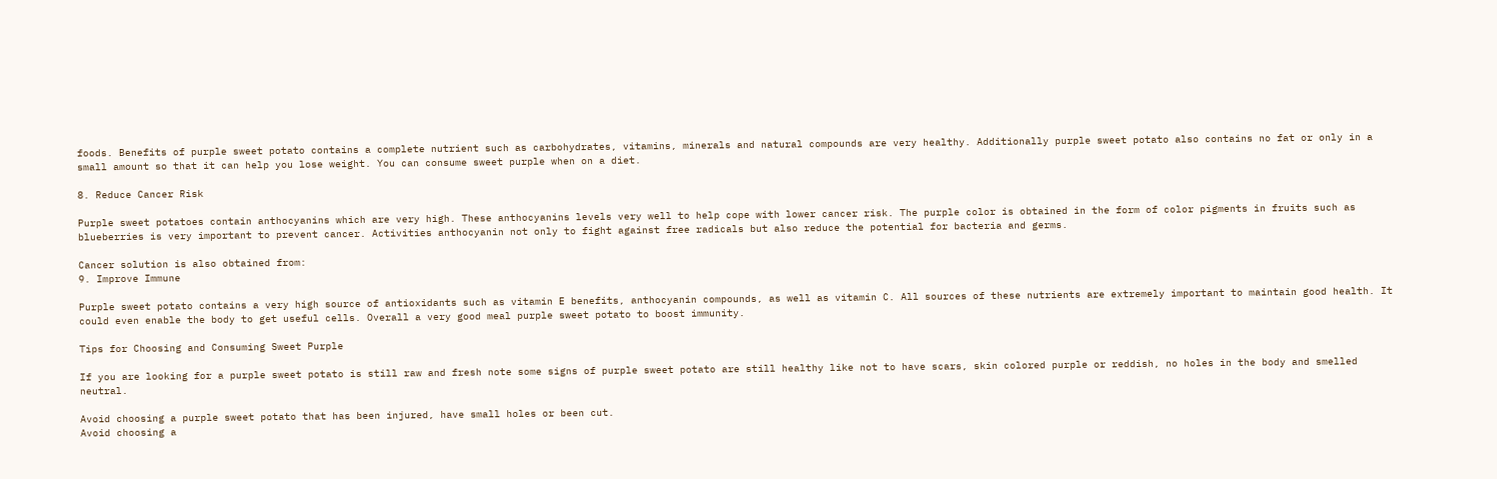foods. Benefits of purple sweet potato contains a complete nutrient such as carbohydrates, vitamins, minerals and natural compounds are very healthy. Additionally purple sweet potato also contains no fat or only in a small amount so that it can help you lose weight. You can consume sweet purple when on a diet.

8. Reduce Cancer Risk

Purple sweet potatoes contain anthocyanins which are very high. These anthocyanins levels very well to help cope with lower cancer risk. The purple color is obtained in the form of color pigments in fruits such as blueberries is very important to prevent cancer. Activities anthocyanin not only to fight against free radicals but also reduce the potential for bacteria and germs.

Cancer solution is also obtained from:
9. Improve Immune

Purple sweet potato contains a very high source of antioxidants such as vitamin E benefits, anthocyanin compounds, as well as vitamin C. All sources of these nutrients are extremely important to maintain good health. It could even enable the body to get useful cells. Overall a very good meal purple sweet potato to boost immunity.

Tips for Choosing and Consuming Sweet Purple

If you are looking for a purple sweet potato is still raw and fresh note some signs of purple sweet potato are still healthy like not to have scars, skin colored purple or reddish, no holes in the body and smelled neutral.

Avoid choosing a purple sweet potato that has been injured, have small holes or been cut.
Avoid choosing a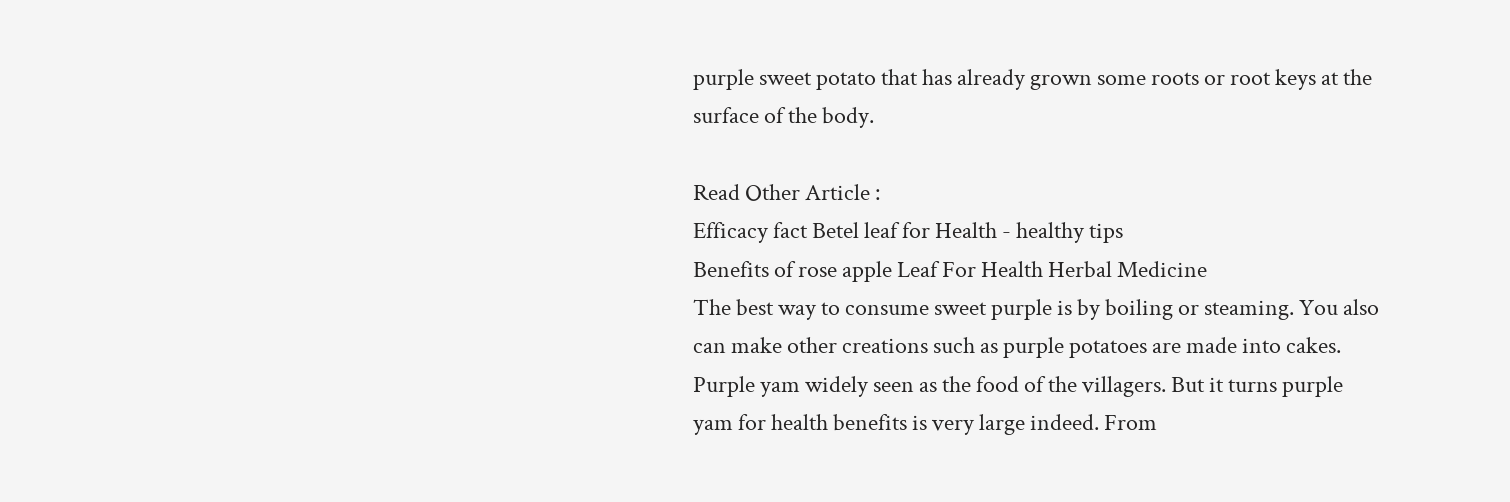purple sweet potato that has already grown some roots or root keys at the surface of the body.

Read Other Article :
Efficacy fact Betel leaf for Health - healthy tips
Benefits of rose apple Leaf For Health Herbal Medicine
The best way to consume sweet purple is by boiling or steaming. You also can make other creations such as purple potatoes are made into cakes.
Purple yam widely seen as the food of the villagers. But it turns purple yam for health benefits is very large indeed. From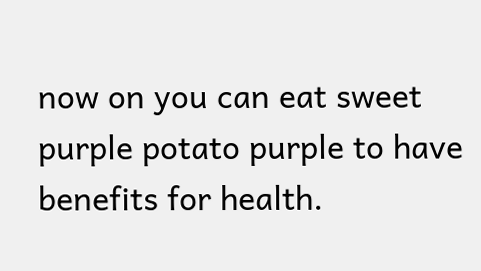now on you can eat sweet purple potato purple to have benefits for health.